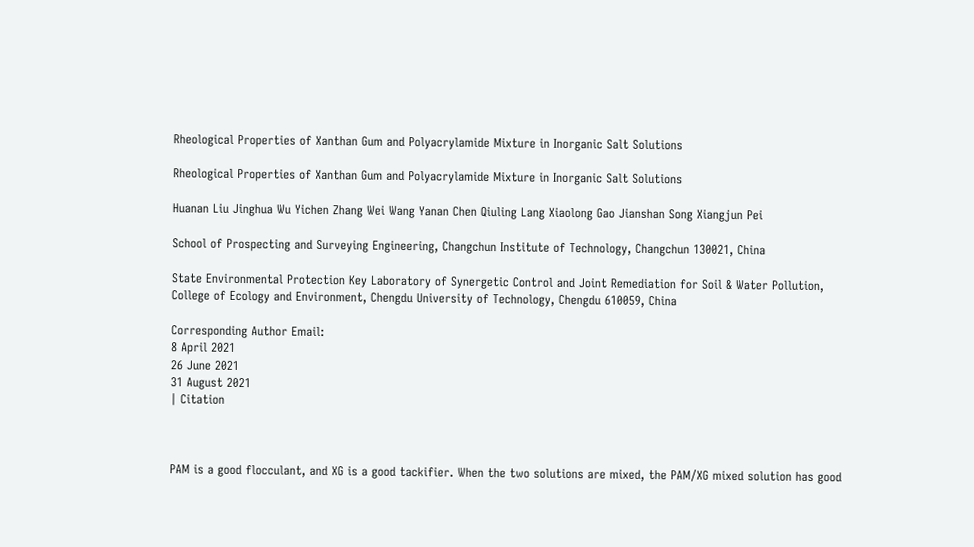Rheological Properties of Xanthan Gum and Polyacrylamide Mixture in Inorganic Salt Solutions

Rheological Properties of Xanthan Gum and Polyacrylamide Mixture in Inorganic Salt Solutions

Huanan Liu Jinghua Wu Yichen Zhang Wei Wang Yanan Chen Qiuling Lang Xiaolong Gao Jianshan Song Xiangjun Pei

School of Prospecting and Surveying Engineering, Changchun Institute of Technology, Changchun 130021, China

State Environmental Protection Key Laboratory of Synergetic Control and Joint Remediation for Soil & Water Pollution, College of Ecology and Environment, Chengdu University of Technology, Chengdu 610059, China

Corresponding Author Email:
8 April 2021
26 June 2021
31 August 2021
| Citation



PAM is a good flocculant, and XG is a good tackifier. When the two solutions are mixed, the PAM/XG mixed solution has good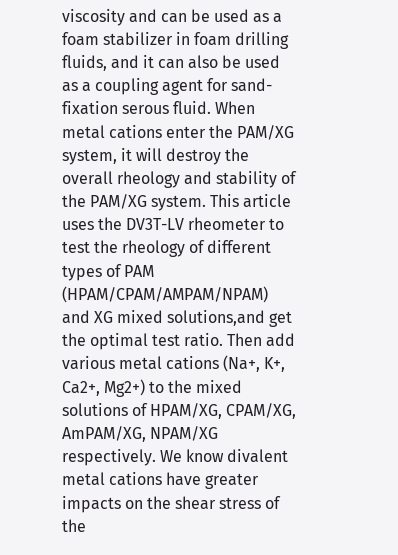viscosity and can be used as a foam stabilizer in foam drilling fluids, and it can also be used as a coupling agent for sand-fixation serous fluid. When metal cations enter the PAM/XG system, it will destroy the overall rheology and stability of the PAM/XG system. This article uses the DV3T-LV rheometer to test the rheology of different types of PAM (HPAM/CPAM/AMPAM/NPAM) and XG mixed solutions,and get the optimal test ratio. Then add various metal cations (Na+, K+, Ca2+, Mg2+) to the mixed solutions of HPAM/XG, CPAM/XG, AmPAM/XG, NPAM/XG respectively. We know divalent metal cations have greater impacts on the shear stress of the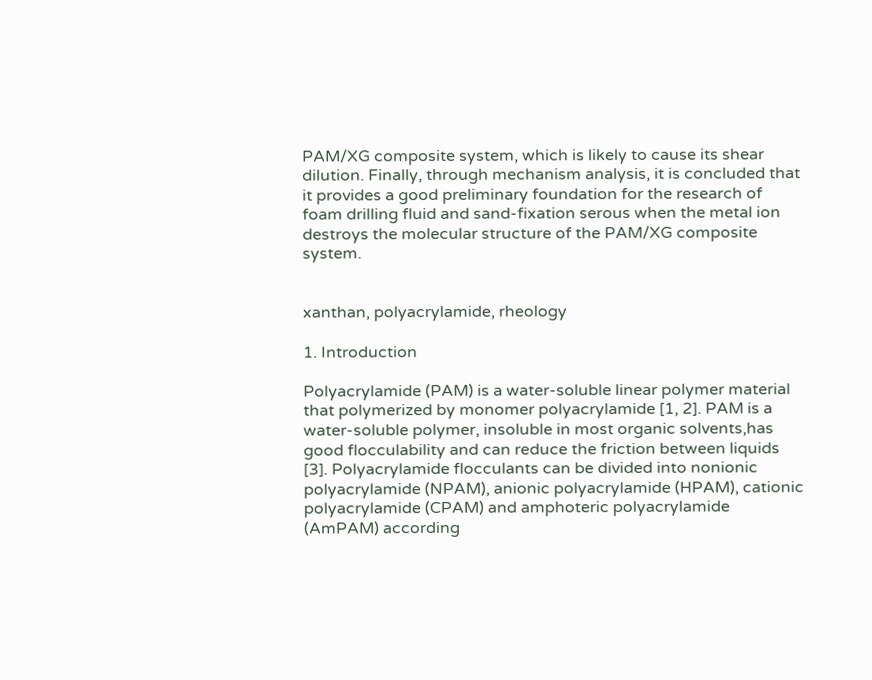PAM/XG composite system, which is likely to cause its shear dilution. Finally, through mechanism analysis, it is concluded that it provides a good preliminary foundation for the research of foam drilling fluid and sand-fixation serous when the metal ion destroys the molecular structure of the PAM/XG composite system.


xanthan, polyacrylamide, rheology

1. Introduction

Polyacrylamide (PAM) is a water-soluble linear polymer material that polymerized by monomer polyacrylamide [1, 2]. PAM is a water-soluble polymer, insoluble in most organic solvents,has good flocculability and can reduce the friction between liquids [3]. Polyacrylamide flocculants can be divided into nonionic polyacrylamide (NPAM), anionic polyacrylamide (HPAM), cationic polyacrylamide (CPAM) and amphoteric polyacrylamide (AmPAM) according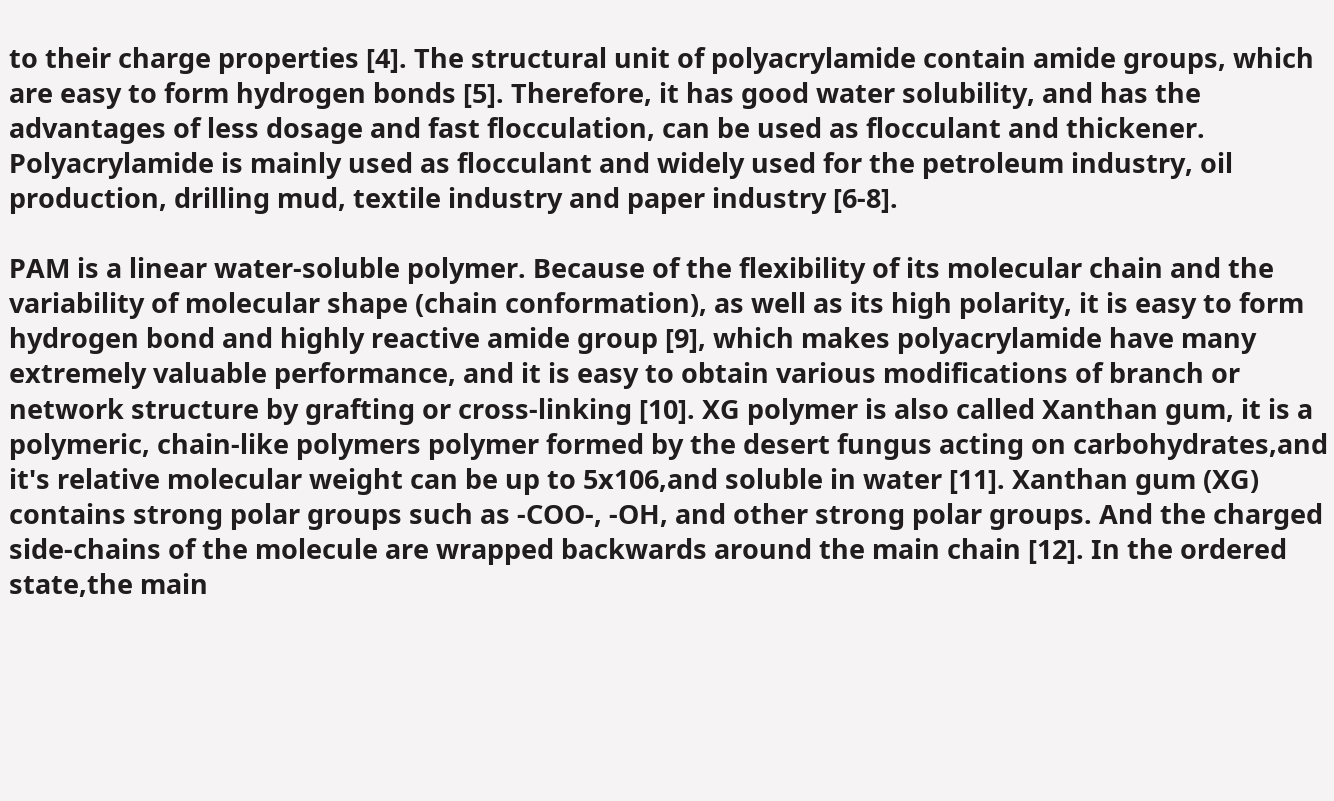to their charge properties [4]. The structural unit of polyacrylamide contain amide groups, which are easy to form hydrogen bonds [5]. Therefore, it has good water solubility, and has the advantages of less dosage and fast flocculation, can be used as flocculant and thickener. Polyacrylamide is mainly used as flocculant and widely used for the petroleum industry, oil production, drilling mud, textile industry and paper industry [6-8].

PAM is a linear water-soluble polymer. Because of the flexibility of its molecular chain and the variability of molecular shape (chain conformation), as well as its high polarity, it is easy to form hydrogen bond and highly reactive amide group [9], which makes polyacrylamide have many extremely valuable performance, and it is easy to obtain various modifications of branch or network structure by grafting or cross-linking [10]. XG polymer is also called Xanthan gum, it is a polymeric, chain-like polymers polymer formed by the desert fungus acting on carbohydrates,and it's relative molecular weight can be up to 5x106,and soluble in water [11]. Xanthan gum (XG) contains strong polar groups such as -COO-, -OH, and other strong polar groups. And the charged side-chains of the molecule are wrapped backwards around the main chain [12]. In the ordered state,the main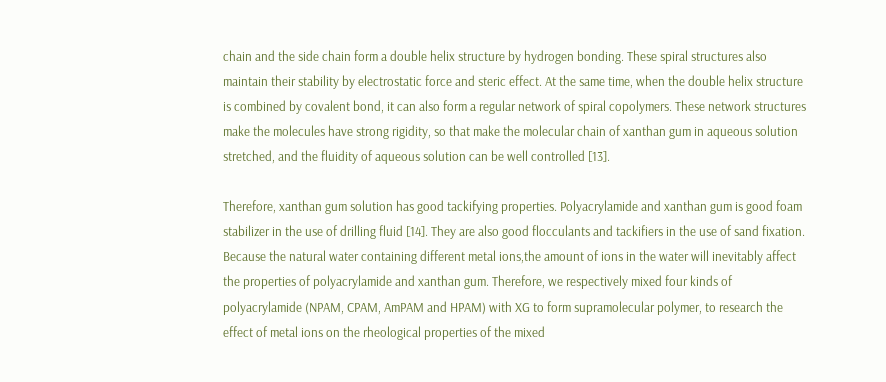chain and the side chain form a double helix structure by hydrogen bonding. These spiral structures also maintain their stability by electrostatic force and steric effect. At the same time, when the double helix structure is combined by covalent bond, it can also form a regular network of spiral copolymers. These network structures make the molecules have strong rigidity, so that make the molecular chain of xanthan gum in aqueous solution stretched, and the fluidity of aqueous solution can be well controlled [13].

Therefore, xanthan gum solution has good tackifying properties. Polyacrylamide and xanthan gum is good foam stabilizer in the use of drilling fluid [14]. They are also good flocculants and tackifiers in the use of sand fixation. Because the natural water containing different metal ions,the amount of ions in the water will inevitably affect the properties of polyacrylamide and xanthan gum. Therefore, we respectively mixed four kinds of polyacrylamide (NPAM, CPAM, AmPAM and HPAM) with XG to form supramolecular polymer, to research the effect of metal ions on the rheological properties of the mixed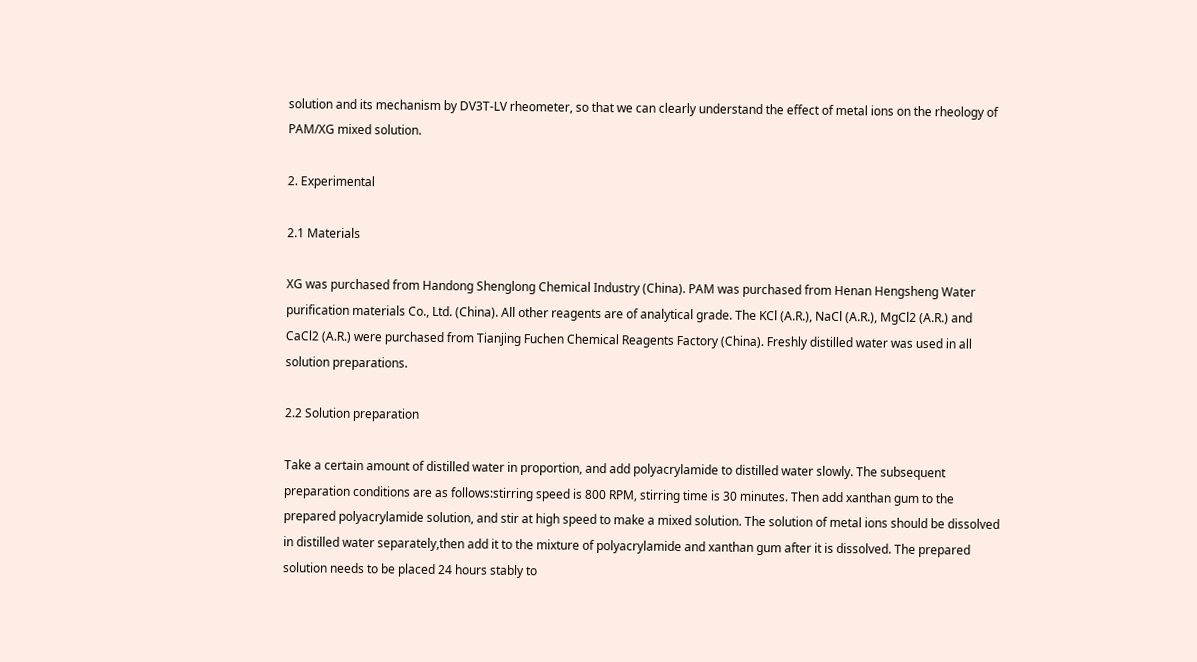solution and its mechanism by DV3T-LV rheometer, so that we can clearly understand the effect of metal ions on the rheology of PAM/XG mixed solution.

2. Experimental

2.1 Materials

XG was purchased from Handong Shenglong Chemical Industry (China). PAM was purchased from Henan Hengsheng Water purification materials Co., Ltd. (China). All other reagents are of analytical grade. The KCl (A.R.), NaCl (A.R.), MgCl2 (A.R.) and CaCl2 (A.R.) were purchased from Tianjing Fuchen Chemical Reagents Factory (China). Freshly distilled water was used in all solution preparations.

2.2 Solution preparation

Take a certain amount of distilled water in proportion, and add polyacrylamide to distilled water slowly. The subsequent preparation conditions are as follows:stirring speed is 800 RPM, stirring time is 30 minutes. Then add xanthan gum to the prepared polyacrylamide solution, and stir at high speed to make a mixed solution. The solution of metal ions should be dissolved in distilled water separately,then add it to the mixture of polyacrylamide and xanthan gum after it is dissolved. The prepared solution needs to be placed 24 hours stably to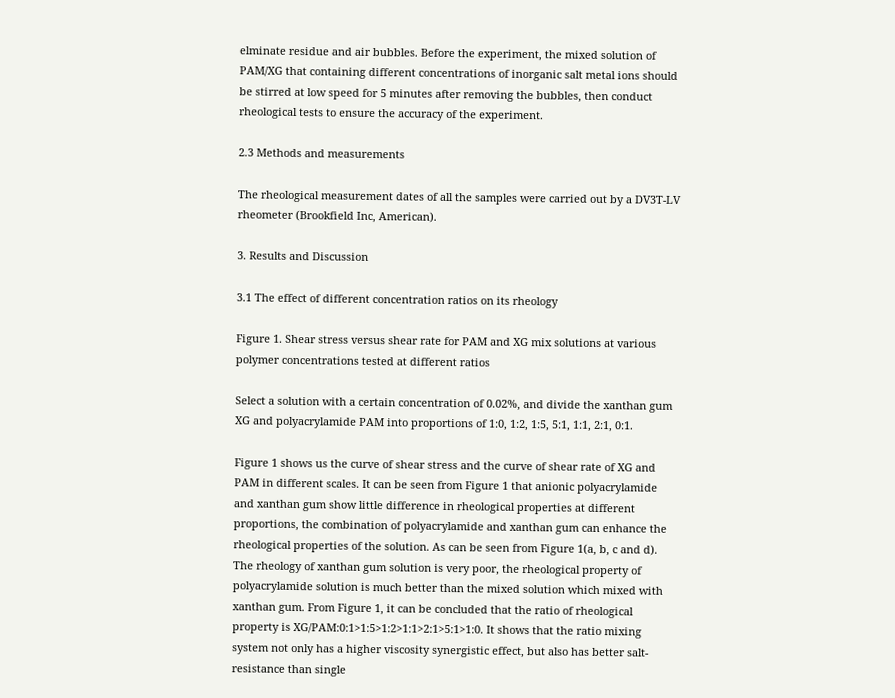elminate residue and air bubbles. Before the experiment, the mixed solution of PAM/XG that containing different concentrations of inorganic salt metal ions should be stirred at low speed for 5 minutes after removing the bubbles, then conduct rheological tests to ensure the accuracy of the experiment.

2.3 Methods and measurements

The rheological measurement dates of all the samples were carried out by a DV3T-LV rheometer (Brookfield Inc, American).

3. Results and Discussion

3.1 The effect of different concentration ratios on its rheology

Figure 1. Shear stress versus shear rate for PAM and XG mix solutions at various polymer concentrations tested at different ratios

Select a solution with a certain concentration of 0.02%, and divide the xanthan gum XG and polyacrylamide PAM into proportions of 1:0, 1:2, 1:5, 5:1, 1:1, 2:1, 0:1.

Figure 1 shows us the curve of shear stress and the curve of shear rate of XG and PAM in different scales. It can be seen from Figure 1 that anionic polyacrylamide and xanthan gum show little difference in rheological properties at different proportions, the combination of polyacrylamide and xanthan gum can enhance the rheological properties of the solution. As can be seen from Figure 1(a, b, c and d). The rheology of xanthan gum solution is very poor, the rheological property of polyacrylamide solution is much better than the mixed solution which mixed with xanthan gum. From Figure 1, it can be concluded that the ratio of rheological property is XG/PAM:0:1>1:5>1:2>1:1>2:1>5:1>1:0. It shows that the ratio mixing system not only has a higher viscosity synergistic effect, but also has better salt-resistance than single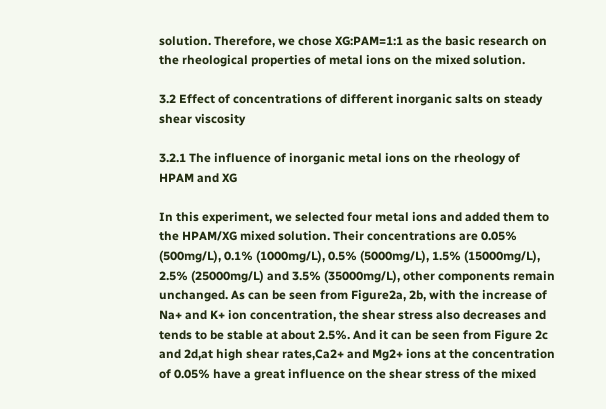solution. Therefore, we chose XG:PAM=1:1 as the basic research on the rheological properties of metal ions on the mixed solution.

3.2 Effect of concentrations of different inorganic salts on steady shear viscosity

3.2.1 The influence of inorganic metal ions on the rheology of HPAM and XG

In this experiment, we selected four metal ions and added them to the HPAM/XG mixed solution. Their concentrations are 0.05% (500mg/L), 0.1% (1000mg/L), 0.5% (5000mg/L), 1.5% (15000mg/L), 2.5% (25000mg/L) and 3.5% (35000mg/L), other components remain unchanged. As can be seen from Figure2a, 2b, with the increase of Na+ and K+ ion concentration, the shear stress also decreases and tends to be stable at about 2.5%. And it can be seen from Figure 2c and 2d,at high shear rates,Ca2+ and Mg2+ ions at the concentration of 0.05% have a great influence on the shear stress of the mixed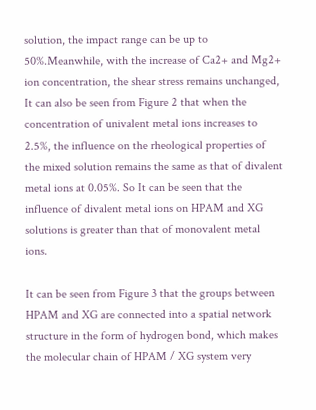solution, the impact range can be up to 50%.Meanwhile, with the increase of Ca2+ and Mg2+ ion concentration, the shear stress remains unchanged, It can also be seen from Figure 2 that when the concentration of univalent metal ions increases to 2.5%, the influence on the rheological properties of the mixed solution remains the same as that of divalent metal ions at 0.05%. So It can be seen that the influence of divalent metal ions on HPAM and XG solutions is greater than that of monovalent metal ions.

It can be seen from Figure 3 that the groups between HPAM and XG are connected into a spatial network structure in the form of hydrogen bond, which makes the molecular chain of HPAM / XG system very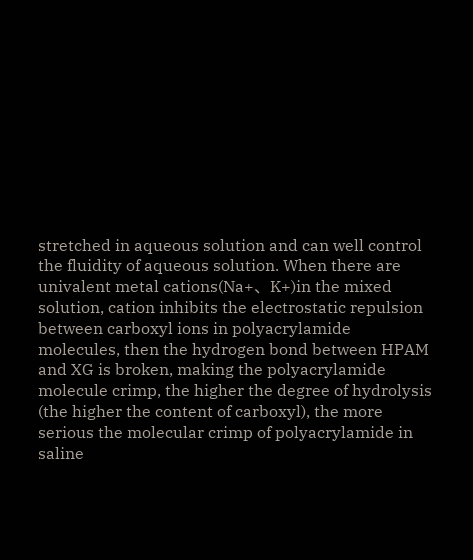stretched in aqueous solution and can well control the fluidity of aqueous solution. When there are univalent metal cations(Na+、K+)in the mixed solution, cation inhibits the electrostatic repulsion between carboxyl ions in polyacrylamide molecules, then the hydrogen bond between HPAM and XG is broken, making the polyacrylamide molecule crimp, the higher the degree of hydrolysis (the higher the content of carboxyl), the more serious the molecular crimp of polyacrylamide in saline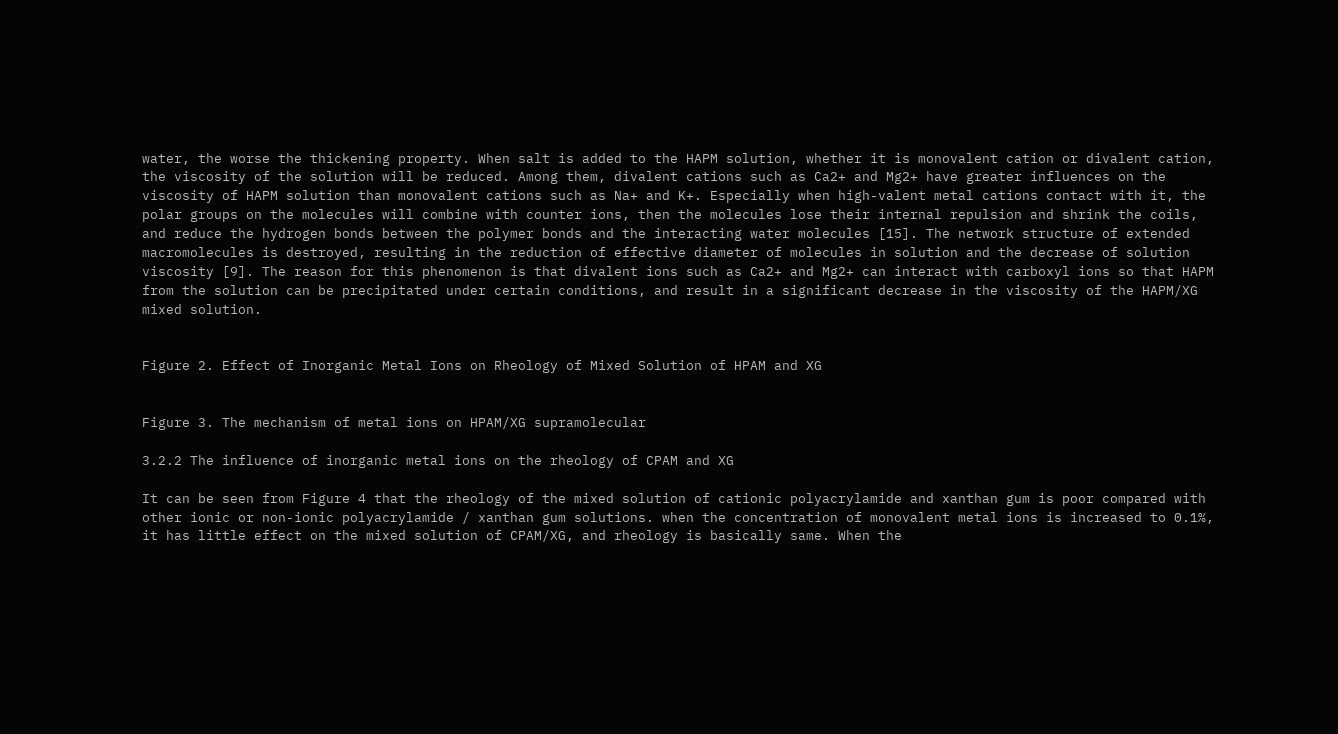water, the worse the thickening property. When salt is added to the HAPM solution, whether it is monovalent cation or divalent cation, the viscosity of the solution will be reduced. Among them, divalent cations such as Ca2+ and Mg2+ have greater influences on the viscosity of HAPM solution than monovalent cations such as Na+ and K+. Especially when high-valent metal cations contact with it, the polar groups on the molecules will combine with counter ions, then the molecules lose their internal repulsion and shrink the coils, and reduce the hydrogen bonds between the polymer bonds and the interacting water molecules [15]. The network structure of extended macromolecules is destroyed, resulting in the reduction of effective diameter of molecules in solution and the decrease of solution viscosity [9]. The reason for this phenomenon is that divalent ions such as Ca2+ and Mg2+ can interact with carboxyl ions so that HAPM from the solution can be precipitated under certain conditions, and result in a significant decrease in the viscosity of the HAPM/XG mixed solution.


Figure 2. Effect of Inorganic Metal Ions on Rheology of Mixed Solution of HPAM and XG


Figure 3. The mechanism of metal ions on HPAM/XG supramolecular

3.2.2 The influence of inorganic metal ions on the rheology of CPAM and XG

It can be seen from Figure 4 that the rheology of the mixed solution of cationic polyacrylamide and xanthan gum is poor compared with other ionic or non-ionic polyacrylamide / xanthan gum solutions. when the concentration of monovalent metal ions is increased to 0.1%, it has little effect on the mixed solution of CPAM/XG, and rheology is basically same. When the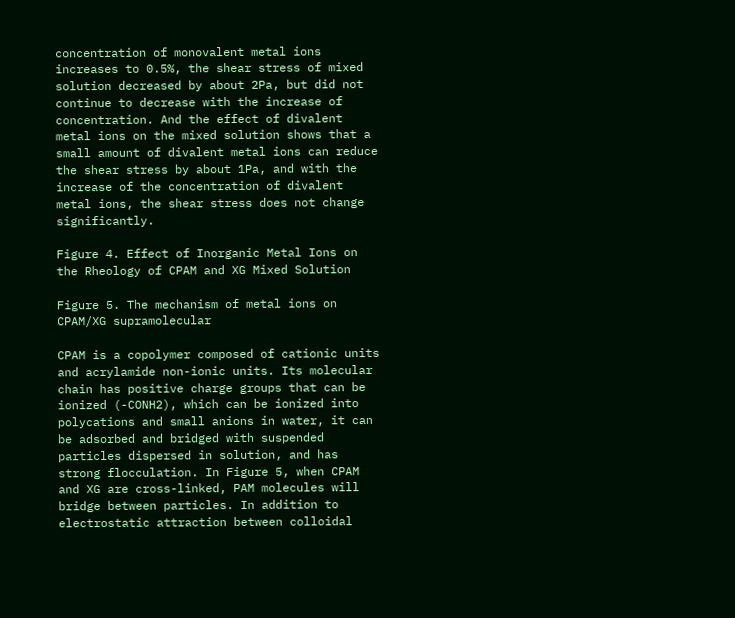concentration of monovalent metal ions increases to 0.5%, the shear stress of mixed solution decreased by about 2Pa, but did not continue to decrease with the increase of concentration. And the effect of divalent metal ions on the mixed solution shows that a small amount of divalent metal ions can reduce the shear stress by about 1Pa, and with the increase of the concentration of divalent metal ions, the shear stress does not change significantly.

Figure 4. Effect of Inorganic Metal Ions on the Rheology of CPAM and XG Mixed Solution

Figure 5. The mechanism of metal ions on CPAM/XG supramolecular

CPAM is a copolymer composed of cationic units and acrylamide non-ionic units. Its molecular chain has positive charge groups that can be ionized (-CONH2), which can be ionized into polycations and small anions in water, it can be adsorbed and bridged with suspended particles dispersed in solution, and has strong flocculation. In Figure 5, when CPAM and XG are cross-linked, PAM molecules will bridge between particles. In addition to electrostatic attraction between colloidal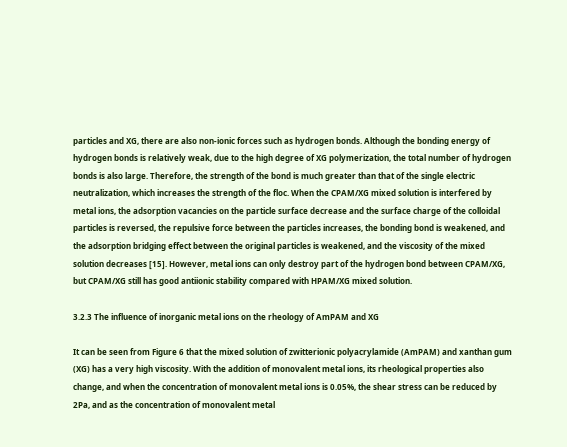particles and XG, there are also non-ionic forces such as hydrogen bonds. Although the bonding energy of hydrogen bonds is relatively weak, due to the high degree of XG polymerization, the total number of hydrogen bonds is also large. Therefore, the strength of the bond is much greater than that of the single electric neutralization, which increases the strength of the floc. When the CPAM/XG mixed solution is interfered by metal ions, the adsorption vacancies on the particle surface decrease and the surface charge of the colloidal particles is reversed, the repulsive force between the particles increases, the bonding bond is weakened, and the adsorption bridging effect between the original particles is weakened, and the viscosity of the mixed solution decreases [15]. However, metal ions can only destroy part of the hydrogen bond between CPAM/XG, but CPAM/XG still has good antiionic stability compared with HPAM/XG mixed solution.

3.2.3 The influence of inorganic metal ions on the rheology of AmPAM and XG

It can be seen from Figure 6 that the mixed solution of zwitterionic polyacrylamide (AmPAM) and xanthan gum (XG) has a very high viscosity. With the addition of monovalent metal ions, its rheological properties also change, and when the concentration of monovalent metal ions is 0.05%, the shear stress can be reduced by 2Pa, and as the concentration of monovalent metal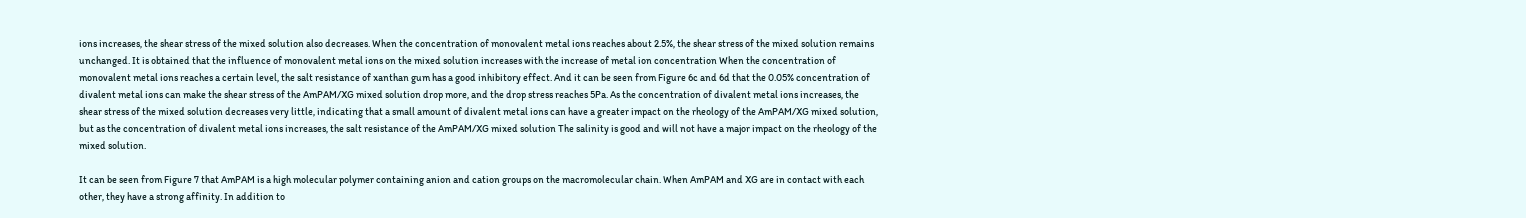ions increases, the shear stress of the mixed solution also decreases. When the concentration of monovalent metal ions reaches about 2.5%, the shear stress of the mixed solution remains unchanged. It is obtained that the influence of monovalent metal ions on the mixed solution increases with the increase of metal ion concentration When the concentration of monovalent metal ions reaches a certain level, the salt resistance of xanthan gum has a good inhibitory effect. And it can be seen from Figure 6c and 6d that the 0.05% concentration of divalent metal ions can make the shear stress of the AmPAM/XG mixed solution drop more, and the drop stress reaches 5Pa. As the concentration of divalent metal ions increases, the shear stress of the mixed solution decreases very little, indicating that a small amount of divalent metal ions can have a greater impact on the rheology of the AmPAM/XG mixed solution, but as the concentration of divalent metal ions increases, the salt resistance of the AmPAM/XG mixed solution The salinity is good and will not have a major impact on the rheology of the mixed solution.

It can be seen from Figure 7 that AmPAM is a high molecular polymer containing anion and cation groups on the macromolecular chain. When AmPAM and XG are in contact with each other, they have a strong affinity. In addition to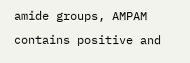amide groups, AMPAM contains positive and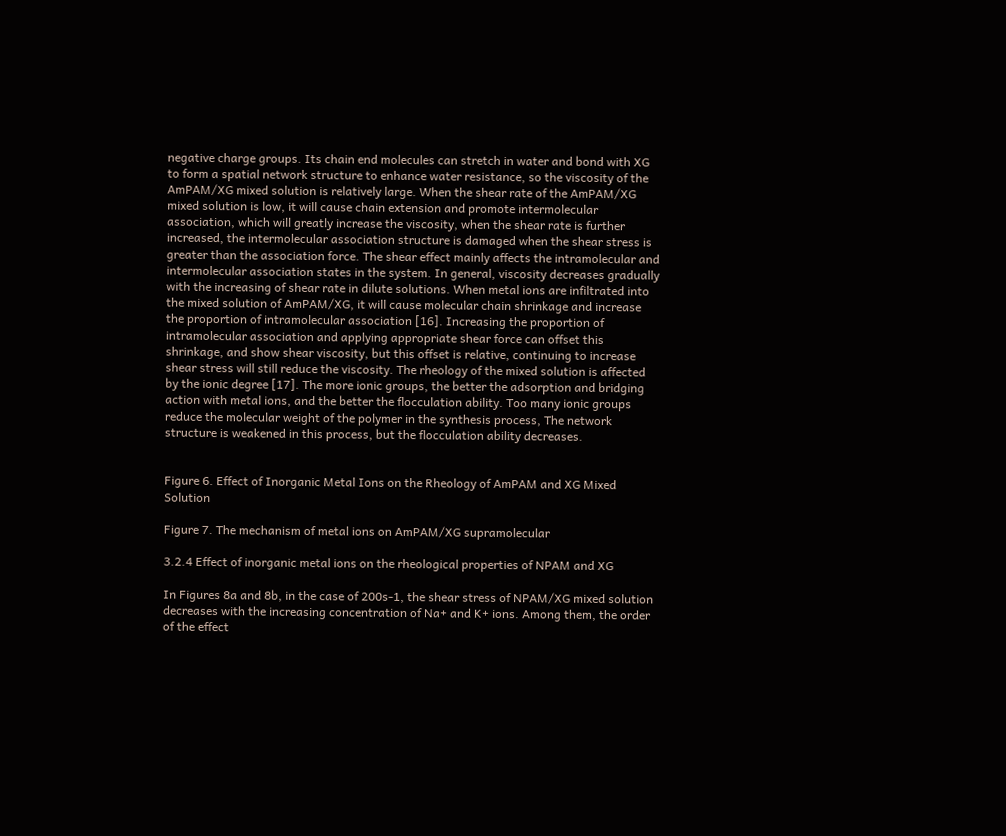negative charge groups. Its chain end molecules can stretch in water and bond with XG to form a spatial network structure to enhance water resistance, so the viscosity of the AmPAM/XG mixed solution is relatively large. When the shear rate of the AmPAM/XG mixed solution is low, it will cause chain extension and promote intermolecular association, which will greatly increase the viscosity, when the shear rate is further increased, the intermolecular association structure is damaged when the shear stress is greater than the association force. The shear effect mainly affects the intramolecular and intermolecular association states in the system. In general, viscosity decreases gradually with the increasing of shear rate in dilute solutions. When metal ions are infiltrated into the mixed solution of AmPAM/XG, it will cause molecular chain shrinkage and increase the proportion of intramolecular association [16]. Increasing the proportion of intramolecular association and applying appropriate shear force can offset this shrinkage, and show shear viscosity, but this offset is relative, continuing to increase shear stress will still reduce the viscosity. The rheology of the mixed solution is affected by the ionic degree [17]. The more ionic groups, the better the adsorption and bridging action with metal ions, and the better the flocculation ability. Too many ionic groups reduce the molecular weight of the polymer in the synthesis process, The network structure is weakened in this process, but the flocculation ability decreases.


Figure 6. Effect of Inorganic Metal Ions on the Rheology of AmPAM and XG Mixed Solution

Figure 7. The mechanism of metal ions on AmPAM/XG supramolecular

3.2.4 Effect of inorganic metal ions on the rheological properties of NPAM and XG

In Figures 8a and 8b, in the case of 200s-1, the shear stress of NPAM/XG mixed solution decreases with the increasing concentration of Na+ and K+ ions. Among them, the order of the effect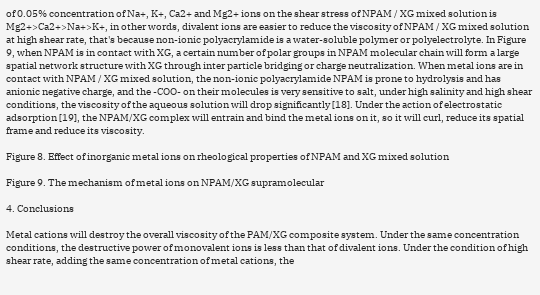of 0.05% concentration of Na+, K+, Ca2+ and Mg2+ ions on the shear stress of NPAM / XG mixed solution is Mg2+>Ca2+>Na+>K+, in other words, divalent ions are easier to reduce the viscosity of NPAM / XG mixed solution at high shear rate, that's because non-ionic polyacrylamide is a water-soluble polymer or polyelectrolyte. In Figure 9, when NPAM is in contact with XG, a certain number of polar groups in NPAM molecular chain will form a large spatial network structure with XG through inter particle bridging or charge neutralization. When metal ions are in contact with NPAM / XG mixed solution, the non-ionic polyacrylamide NPAM is prone to hydrolysis and has anionic negative charge, and the -COO- on their molecules is very sensitive to salt, under high salinity and high shear conditions, the viscosity of the aqueous solution will drop significantly [18]. Under the action of electrostatic adsorption [19], the NPAM/XG complex will entrain and bind the metal ions on it, so it will curl, reduce its spatial frame and reduce its viscosity.

Figure 8. Effect of inorganic metal ions on rheological properties of NPAM and XG mixed solution

Figure 9. The mechanism of metal ions on NPAM/XG supramolecular

4. Conclusions

Metal cations will destroy the overall viscosity of the PAM/XG composite system. Under the same concentration conditions, the destructive power of monovalent ions is less than that of divalent ions. Under the condition of high shear rate, adding the same concentration of metal cations, the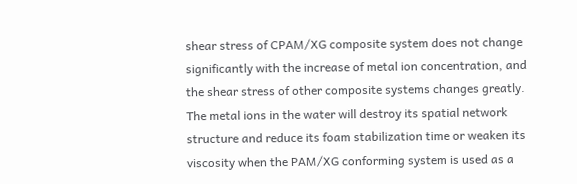shear stress of CPAM/XG composite system does not change significantly with the increase of metal ion concentration, and the shear stress of other composite systems changes greatly. The metal ions in the water will destroy its spatial network structure and reduce its foam stabilization time or weaken its viscosity when the PAM/XG conforming system is used as a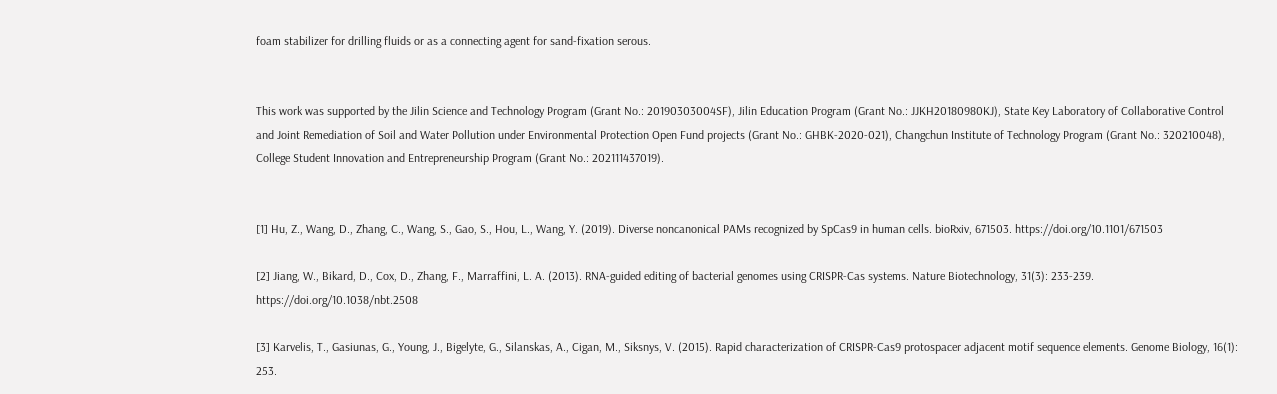foam stabilizer for drilling fluids or as a connecting agent for sand-fixation serous.


This work was supported by the Jilin Science and Technology Program (Grant No.: 20190303004SF), Jilin Education Program (Grant No.: JJKH20180980KJ), State Key Laboratory of Collaborative Control and Joint Remediation of Soil and Water Pollution under Environmental Protection Open Fund projects (Grant No.: GHBK-2020-021), Changchun Institute of Technology Program (Grant No.: 320210048), College Student Innovation and Entrepreneurship Program (Grant No.: 202111437019).


[1] Hu, Z., Wang, D., Zhang, C., Wang, S., Gao, S., Hou, L., Wang, Y. (2019). Diverse noncanonical PAMs recognized by SpCas9 in human cells. bioRxiv, 671503. https://doi.org/10.1101/671503

[2] Jiang, W., Bikard, D., Cox, D., Zhang, F., Marraffini, L. A. (2013). RNA-guided editing of bacterial genomes using CRISPR-Cas systems. Nature Biotechnology, 31(3): 233-239. https://doi.org/10.1038/nbt.2508

[3] Karvelis, T., Gasiunas, G., Young, J., Bigelyte, G., Silanskas, A., Cigan, M., Siksnys, V. (2015). Rapid characterization of CRISPR-Cas9 protospacer adjacent motif sequence elements. Genome Biology, 16(1): 253.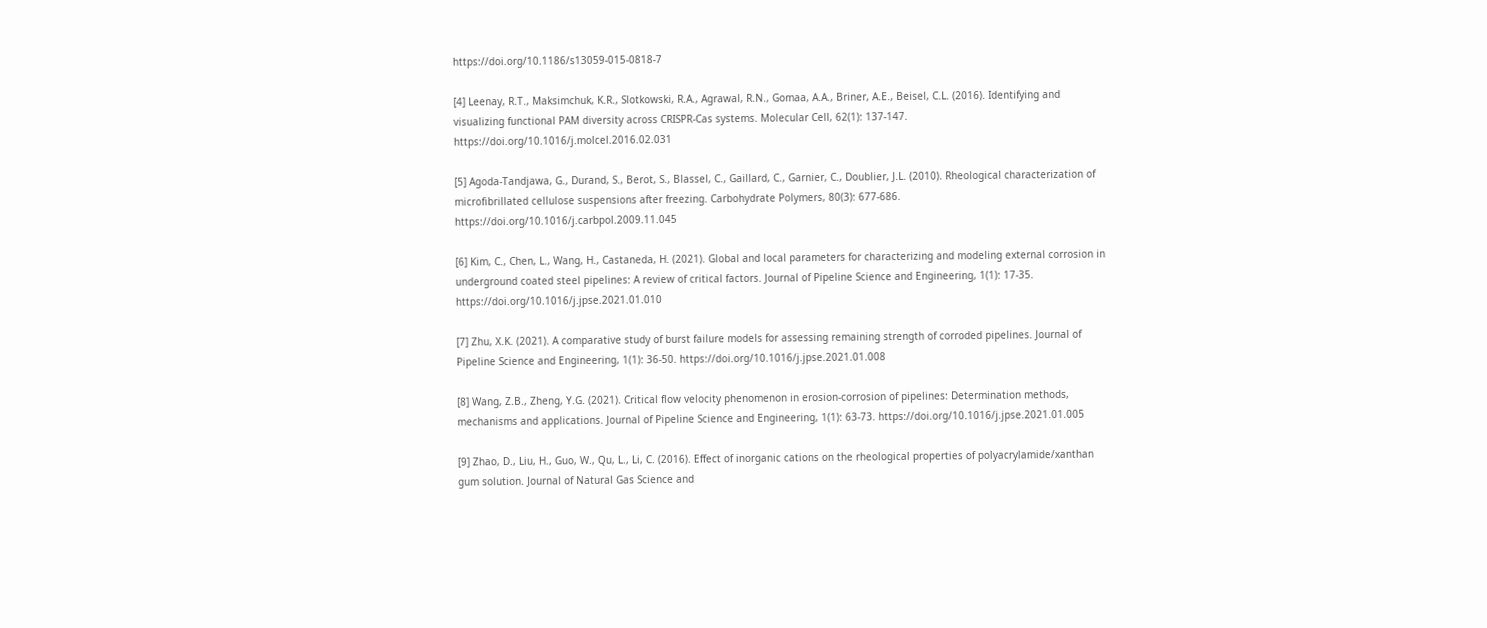https://doi.org/10.1186/s13059-015-0818-7

[4] Leenay, R.T., Maksimchuk, K.R., Slotkowski, R.A., Agrawal, R.N., Gomaa, A.A., Briner, A.E., Beisel, C.L. (2016). Identifying and visualizing functional PAM diversity across CRISPR-Cas systems. Molecular Cell, 62(1): 137-147. https://doi.org/10.1016/j.molcel.2016.02.031

[5] Agoda-Tandjawa, G., Durand, S., Berot, S., Blassel, C., Gaillard, C., Garnier, C., Doublier, J.L. (2010). Rheological characterization of microfibrillated cellulose suspensions after freezing. Carbohydrate Polymers, 80(3): 677-686. https://doi.org/10.1016/j.carbpol.2009.11.045

[6] Kim, C., Chen, L., Wang, H., Castaneda, H. (2021). Global and local parameters for characterizing and modeling external corrosion in underground coated steel pipelines: A review of critical factors. Journal of Pipeline Science and Engineering, 1(1): 17-35. https://doi.org/10.1016/j.jpse.2021.01.010

[7] Zhu, X.K. (2021). A comparative study of burst failure models for assessing remaining strength of corroded pipelines. Journal of Pipeline Science and Engineering, 1(1): 36-50. https://doi.org/10.1016/j.jpse.2021.01.008

[8] Wang, Z.B., Zheng, Y.G. (2021). Critical flow velocity phenomenon in erosion-corrosion of pipelines: Determination methods, mechanisms and applications. Journal of Pipeline Science and Engineering, 1(1): 63-73. https://doi.org/10.1016/j.jpse.2021.01.005

[9] Zhao, D., Liu, H., Guo, W., Qu, L., Li, C. (2016). Effect of inorganic cations on the rheological properties of polyacrylamide/xanthan gum solution. Journal of Natural Gas Science and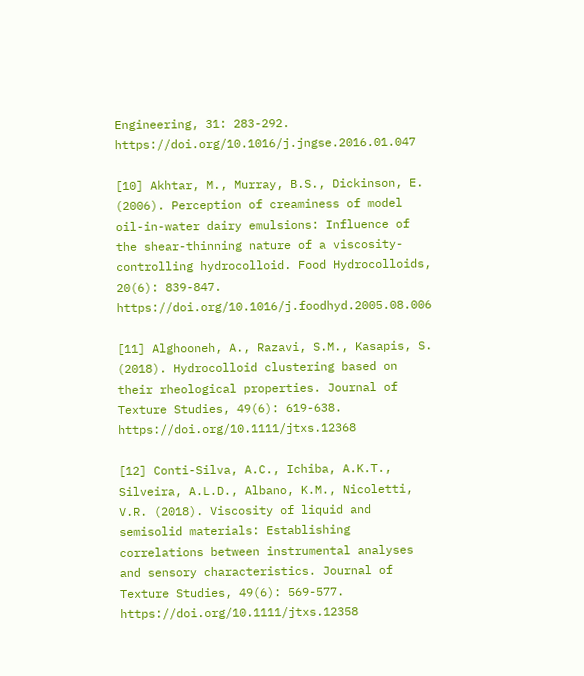Engineering, 31: 283-292. https://doi.org/10.1016/j.jngse.2016.01.047

[10] Akhtar, M., Murray, B.S., Dickinson, E. (2006). Perception of creaminess of model oil-in-water dairy emulsions: Influence of the shear-thinning nature of a viscosity-controlling hydrocolloid. Food Hydrocolloids, 20(6): 839-847. https://doi.org/10.1016/j.foodhyd.2005.08.006

[11] Alghooneh, A., Razavi, S.M., Kasapis, S. (2018). Hydrocolloid clustering based on their rheological properties. Journal of Texture Studies, 49(6): 619-638. https://doi.org/10.1111/jtxs.12368

[12] Conti-Silva, A.C., Ichiba, A.K.T., Silveira, A.L.D., Albano, K.M., Nicoletti, V.R. (2018). Viscosity of liquid and semisolid materials: Establishing correlations between instrumental analyses and sensory characteristics. Journal of Texture Studies, 49(6): 569-577. https://doi.org/10.1111/jtxs.12358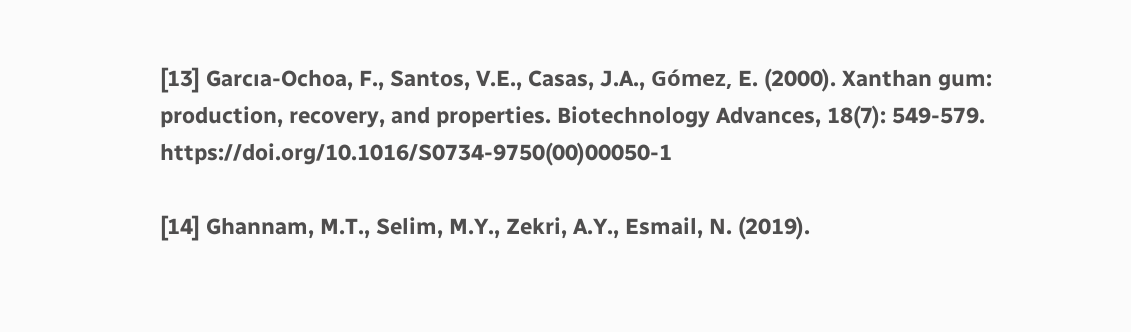[13] Garcıa-Ochoa, F., Santos, V.E., Casas, J.A., Gómez, E. (2000). Xanthan gum: production, recovery, and properties. Biotechnology Advances, 18(7): 549-579. https://doi.org/10.1016/S0734-9750(00)00050-1

[14] Ghannam, M.T., Selim, M.Y., Zekri, A.Y., Esmail, N. (2019).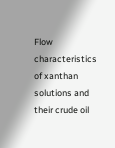Flow characteristics of xanthan solutions and their crude oil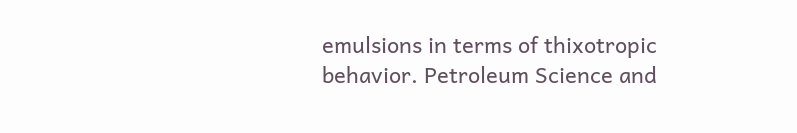emulsions in terms of thixotropic behavior. Petroleum Science and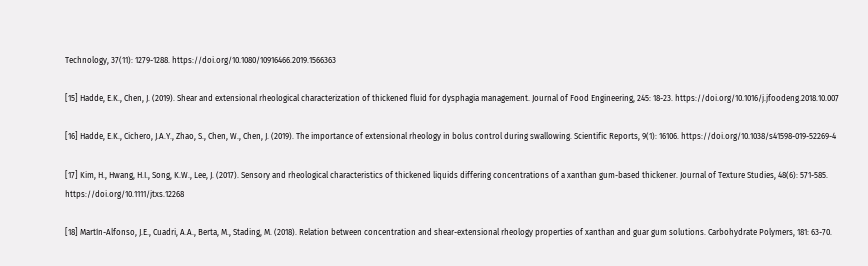Technology, 37(11): 1279-1288. https://doi.org/10.1080/10916466.2019.1566363

[15] Hadde, E.K., Chen, J. (2019). Shear and extensional rheological characterization of thickened fluid for dysphagia management. Journal of Food Engineering, 245: 18-23. https://doi.org/10.1016/j.jfoodeng.2018.10.007

[16] Hadde, E.K., Cichero, J.A.Y., Zhao, S., Chen, W., Chen, J. (2019). The importance of extensional rheology in bolus control during swallowing. Scientific Reports, 9(1): 16106. https://doi.org/10.1038/s41598-019-52269-4

[17] Kim, H., Hwang, H.I., Song, K.W., Lee, J. (2017). Sensory and rheological characteristics of thickened liquids differing concentrations of a xanthan gum-based thickener. Journal of Texture Studies, 48(6): 571-585. https://doi.org/10.1111/jtxs.12268

[18] Martín-Alfonso, J.E., Cuadri, A.A., Berta, M., Stading, M. (2018). Relation between concentration and shear-extensional rheology properties of xanthan and guar gum solutions. Carbohydrate Polymers, 181: 63-70.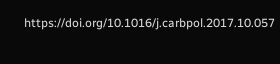https://doi.org/10.1016/j.carbpol.2017.10.057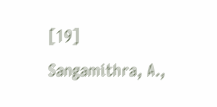[19] Sangamithra, A.,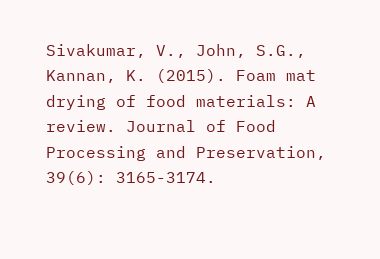Sivakumar, V., John, S.G., Kannan, K. (2015). Foam mat drying of food materials: A review. Journal of Food Processing and Preservation, 39(6): 3165-3174.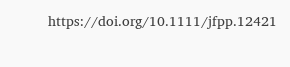https://doi.org/10.1111/jfpp.12421